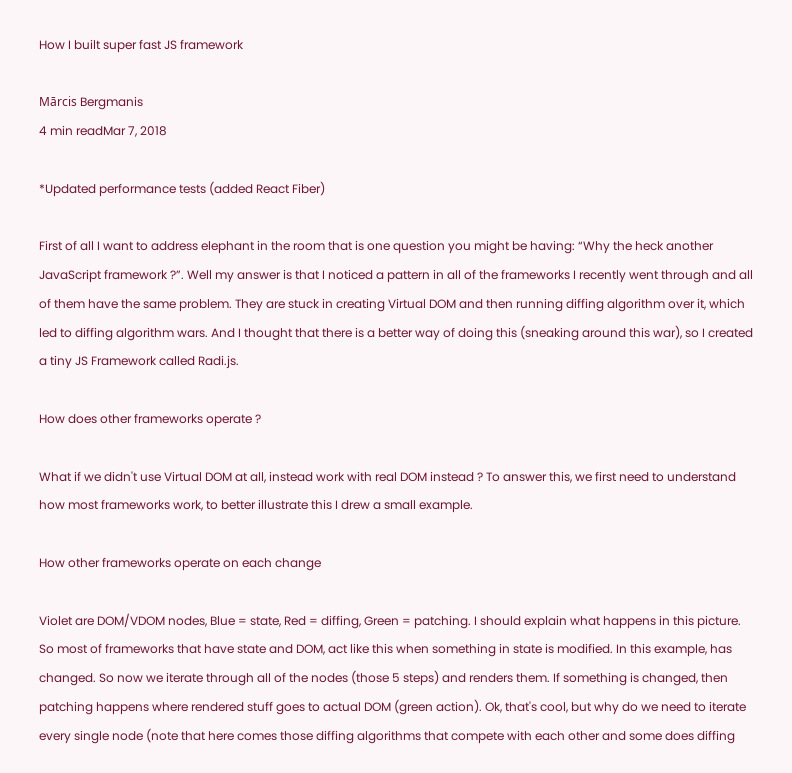How I built super fast JS framework

Mārcis Bergmanis
4 min readMar 7, 2018

*Updated performance tests (added React Fiber)

First of all I want to address elephant in the room that is one question you might be having: “Why the heck another JavaScript framework ?”. Well my answer is that I noticed a pattern in all of the frameworks I recently went through and all of them have the same problem. They are stuck in creating Virtual DOM and then running diffing algorithm over it, which led to diffing algorithm wars. And I thought that there is a better way of doing this (sneaking around this war), so I created a tiny JS Framework called Radi.js.

How does other frameworks operate ?

What if we didn't use Virtual DOM at all, instead work with real DOM instead ? To answer this, we first need to understand how most frameworks work, to better illustrate this I drew a small example.

How other frameworks operate on each change

Violet are DOM/VDOM nodes, Blue = state, Red = diffing, Green = patching. I should explain what happens in this picture. So most of frameworks that have state and DOM, act like this when something in state is modified. In this example, has changed. So now we iterate through all of the nodes (those 5 steps) and renders them. If something is changed, then patching happens where rendered stuff goes to actual DOM (green action). Ok, that's cool, but why do we need to iterate every single node (note that here comes those diffing algorithms that compete with each other and some does diffing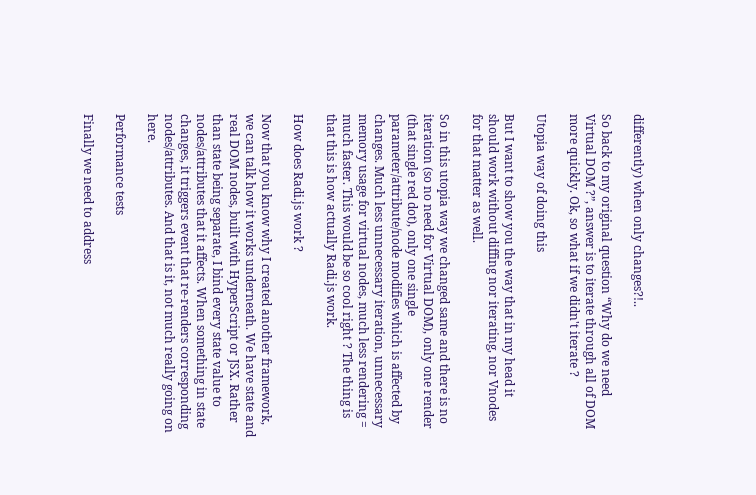differently) when only changes?!..

So back to my original question “Why do we need Virtual DOM ?”, answer is to iterate through all of DOM more quickly. Ok, so what if we didn't iterate ?

Utopia way of doing this

But I want to show you the way that in my head it should work without diffing nor iterating, nor Vnodes for that matter as well.

So in this utopia way we changed same and there is no iteration (so no need for Virtual DOM), only one render (that single red dot), only one single parameter/attribute/node modifies which is affected by changes. Much less unnecessary iteration, unnecessary memory usage for virtual nodes, much less rendering = much faster. This would be so cool right ? The thing is that this is how actually Radi.js work.

How does Radi.js work ?

Now that you know why I created another framework, we can talk how it works underneath. We have state and real DOM nodes, built with HyperScript or JSX. Rather than state being separate, I bind every state value to nodes/attributes that it affects. When something in state changes, it triggers event that re-renders corresponding nodes/attributes. And that is it, not much really going on here.

Performance tests

Finally we need to address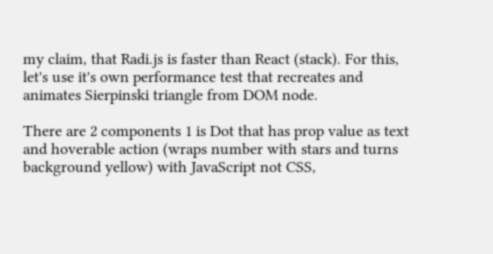my claim, that Radi.js is faster than React (stack). For this, let's use it's own performance test that recreates and animates Sierpinski triangle from DOM node.

There are 2 components 1 is Dot that has prop value as text and hoverable action (wraps number with stars and turns background yellow) with JavaScript not CSS,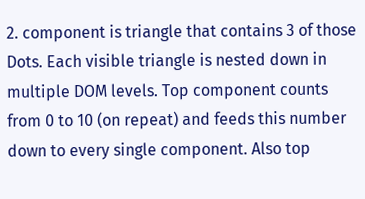2. component is triangle that contains 3 of those Dots. Each visible triangle is nested down in multiple DOM levels. Top component counts from 0 to 10 (on repeat) and feeds this number down to every single component. Also top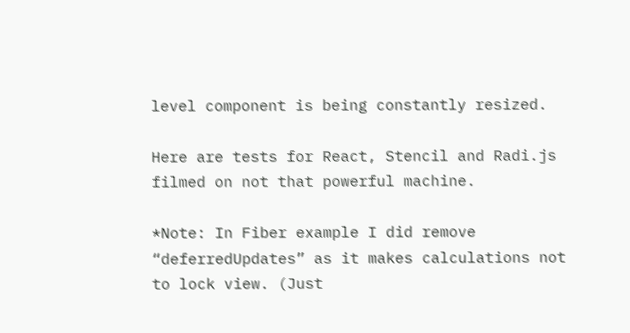level component is being constantly resized.

Here are tests for React, Stencil and Radi.js filmed on not that powerful machine.

*Note: In Fiber example I did remove “deferredUpdates” as it makes calculations not to lock view. (Just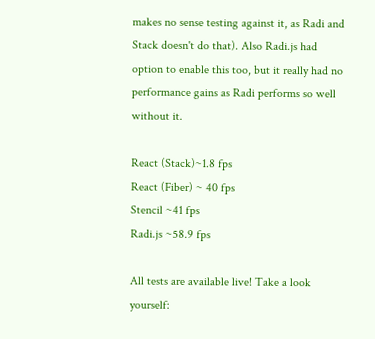makes no sense testing against it, as Radi and Stack doesn't do that). Also Radi.js had option to enable this too, but it really had no performance gains as Radi performs so well without it.

React (Stack)~1.8 fps
React (Fiber) ~ 40 fps
Stencil ~41 fps
Radi.js ~58.9 fps

All tests are available live! Take a look yourself: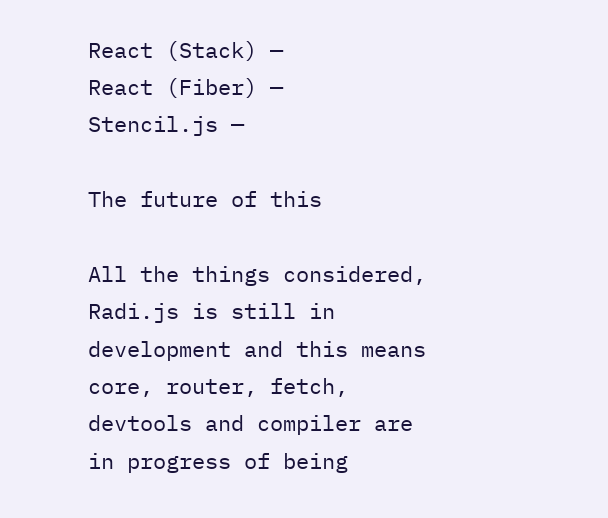React (Stack) —
React (Fiber) —
Stencil.js —

The future of this

All the things considered, Radi.js is still in development and this means core, router, fetch, devtools and compiler are in progress of being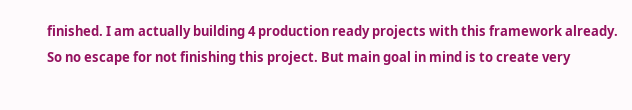finished. I am actually building 4 production ready projects with this framework already. So no escape for not finishing this project. But main goal in mind is to create very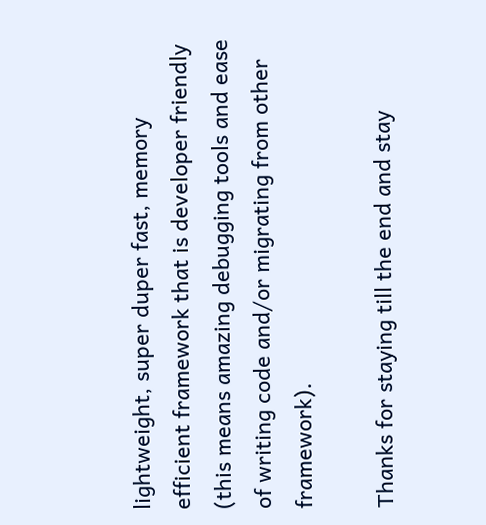lightweight, super duper fast, memory efficient framework that is developer friendly (this means amazing debugging tools and ease of writing code and/or migrating from other framework).

Thanks for staying till the end and stay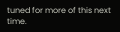tuned for more of this next time.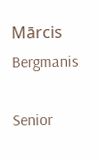Mārcis Bergmanis

Senior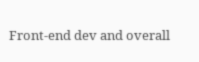Front-end dev and overall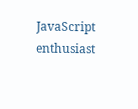JavaScript enthusiast